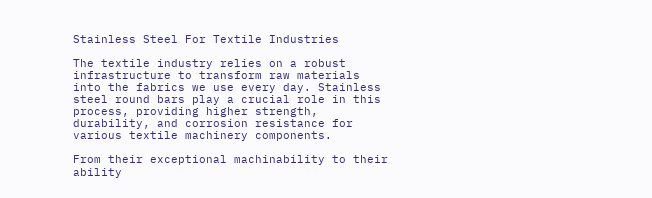Stainless Steel For Textile Industries

The textile industry relies on a robust infrastructure to transform raw materials into the fabrics we use every day. Stainless steel round bars play a crucial role in this process, providing higher strength, durability, and corrosion resistance for various textile machinery components.

From their exceptional machinability to their ability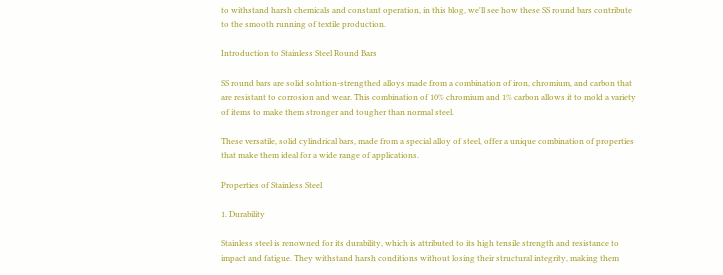to withstand harsh chemicals and constant operation, in this blog, we'll see how these SS round bars contribute to the smooth running of textile production.

Introduction to Stainless Steel Round Bars

SS round bars are solid solution-strengthed alloys made from a combination of iron, chromium, and carbon that are resistant to corrosion and wear. This combination of 10% chromium and 1% carbon allows it to mold a variety of items to make them stronger and tougher than normal steel.

These versatile, solid cylindrical bars, made from a special alloy of steel, offer a unique combination of properties that make them ideal for a wide range of applications.

Properties of Stainless Steel

1. Durability

Stainless steel is renowned for its durability, which is attributed to its high tensile strength and resistance to impact and fatigue. They withstand harsh conditions without losing their structural integrity, making them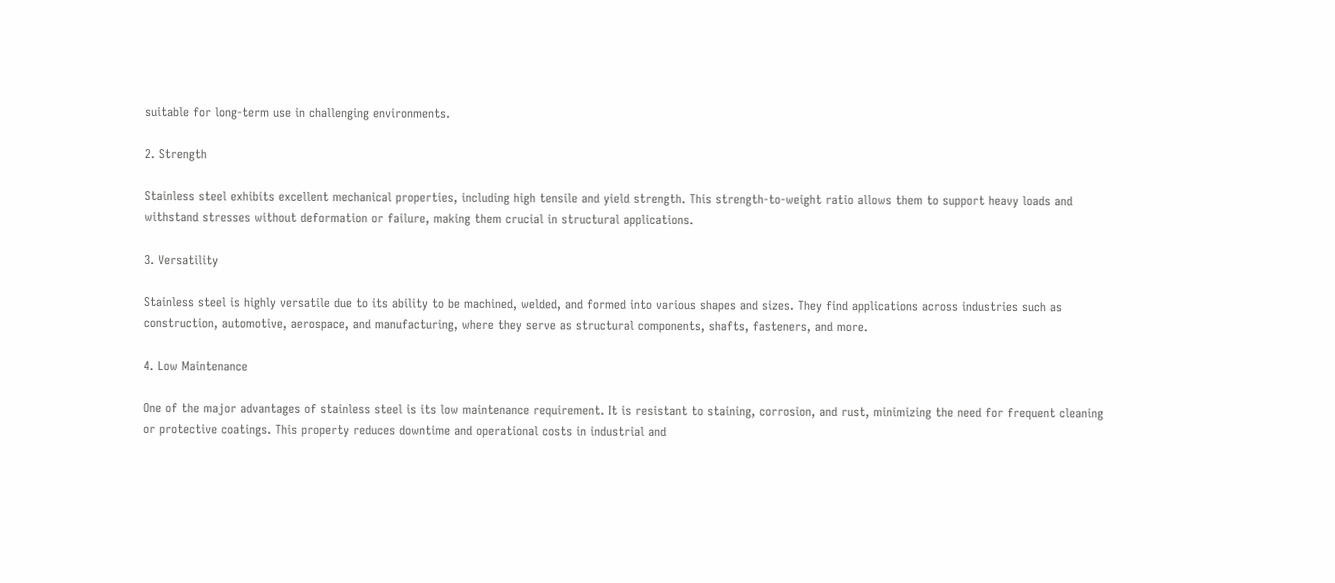suitable for long-term use in challenging environments.

2. Strength

Stainless steel exhibits excellent mechanical properties, including high tensile and yield strength. This strength-to-weight ratio allows them to support heavy loads and withstand stresses without deformation or failure, making them crucial in structural applications.

3. Versatility

Stainless steel is highly versatile due to its ability to be machined, welded, and formed into various shapes and sizes. They find applications across industries such as construction, automotive, aerospace, and manufacturing, where they serve as structural components, shafts, fasteners, and more.

4. Low Maintenance

One of the major advantages of stainless steel is its low maintenance requirement. It is resistant to staining, corrosion, and rust, minimizing the need for frequent cleaning or protective coatings. This property reduces downtime and operational costs in industrial and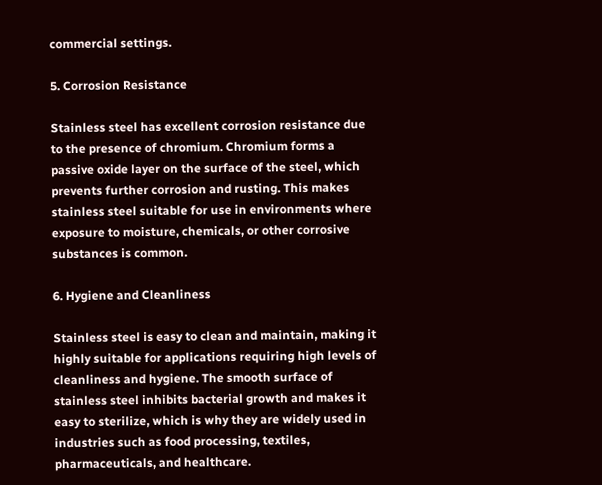commercial settings.

5. Corrosion Resistance

Stainless steel has excellent corrosion resistance due to the presence of chromium. Chromium forms a passive oxide layer on the surface of the steel, which prevents further corrosion and rusting. This makes stainless steel suitable for use in environments where exposure to moisture, chemicals, or other corrosive substances is common.

6. Hygiene and Cleanliness

Stainless steel is easy to clean and maintain, making it highly suitable for applications requiring high levels of cleanliness and hygiene. The smooth surface of stainless steel inhibits bacterial growth and makes it easy to sterilize, which is why they are widely used in industries such as food processing, textiles, pharmaceuticals, and healthcare.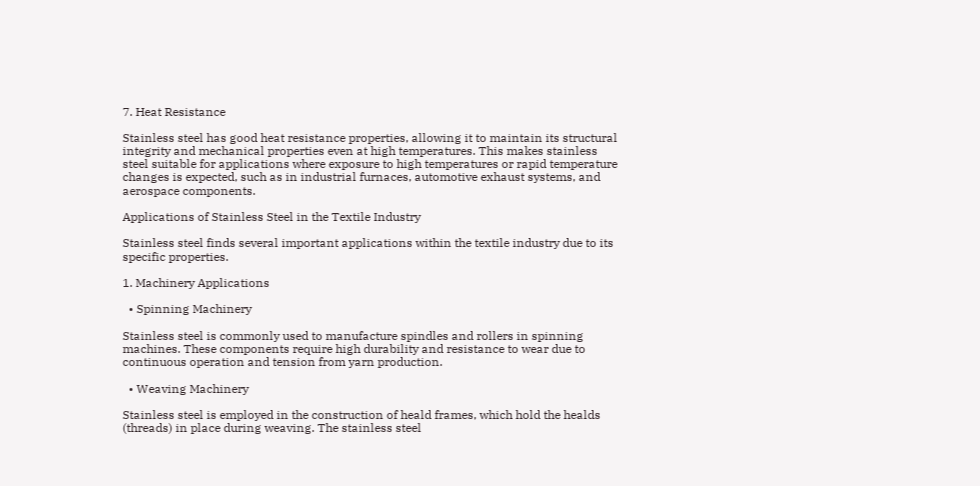7. Heat Resistance

Stainless steel has good heat resistance properties, allowing it to maintain its structural integrity and mechanical properties even at high temperatures. This makes stainless steel suitable for applications where exposure to high temperatures or rapid temperature changes is expected, such as in industrial furnaces, automotive exhaust systems, and aerospace components.

Applications of Stainless Steel in the Textile Industry

Stainless steel finds several important applications within the textile industry due to its specific properties.

1. Machinery Applications

  • Spinning Machinery

Stainless steel is commonly used to manufacture spindles and rollers in spinning machines. These components require high durability and resistance to wear due to continuous operation and tension from yarn production.

  • Weaving Machinery

Stainless steel is employed in the construction of heald frames, which hold the healds (threads) in place during weaving. The stainless steel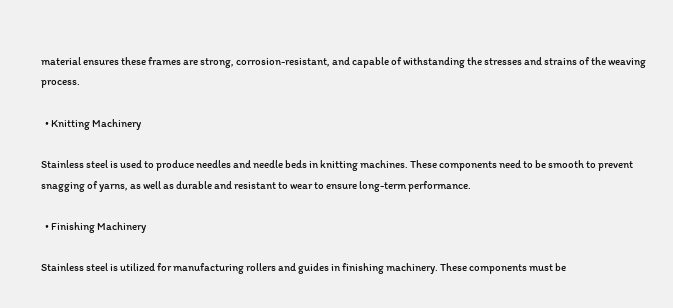material ensures these frames are strong, corrosion-resistant, and capable of withstanding the stresses and strains of the weaving process.

  • Knitting Machinery

Stainless steel is used to produce needles and needle beds in knitting machines. These components need to be smooth to prevent snagging of yarns, as well as durable and resistant to wear to ensure long-term performance.

  • Finishing Machinery

Stainless steel is utilized for manufacturing rollers and guides in finishing machinery. These components must be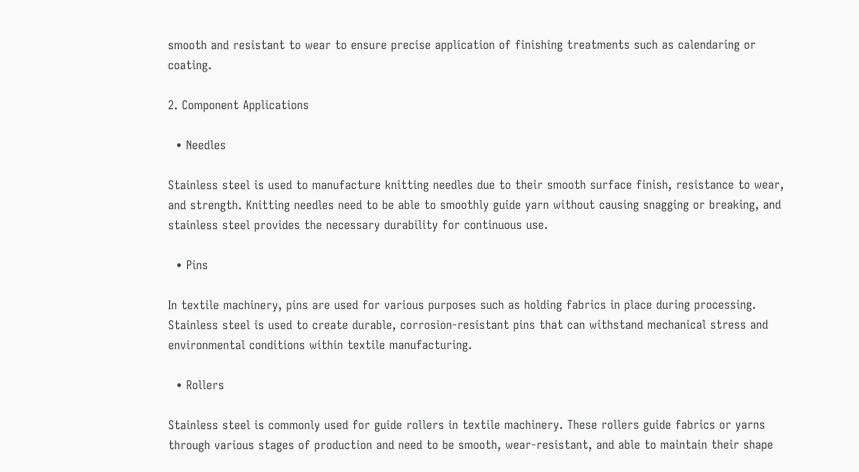smooth and resistant to wear to ensure precise application of finishing treatments such as calendaring or coating.

2. Component Applications

  • Needles

Stainless steel is used to manufacture knitting needles due to their smooth surface finish, resistance to wear, and strength. Knitting needles need to be able to smoothly guide yarn without causing snagging or breaking, and stainless steel provides the necessary durability for continuous use.

  • Pins

In textile machinery, pins are used for various purposes such as holding fabrics in place during processing. Stainless steel is used to create durable, corrosion-resistant pins that can withstand mechanical stress and environmental conditions within textile manufacturing.

  • Rollers

Stainless steel is commonly used for guide rollers in textile machinery. These rollers guide fabrics or yarns through various stages of production and need to be smooth, wear-resistant, and able to maintain their shape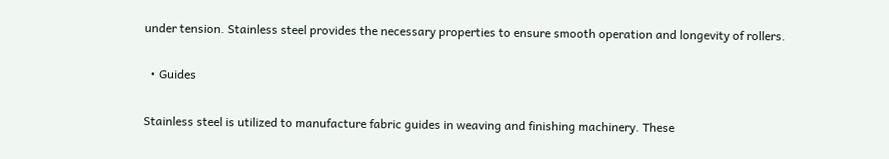under tension. Stainless steel provides the necessary properties to ensure smooth operation and longevity of rollers.

  • Guides

Stainless steel is utilized to manufacture fabric guides in weaving and finishing machinery. These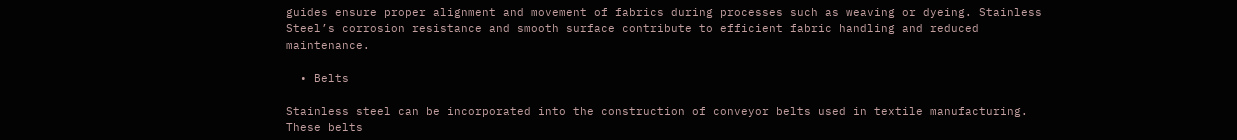guides ensure proper alignment and movement of fabrics during processes such as weaving or dyeing. Stainless Steel’s corrosion resistance and smooth surface contribute to efficient fabric handling and reduced maintenance.

  • Belts

Stainless steel can be incorporated into the construction of conveyor belts used in textile manufacturing. These belts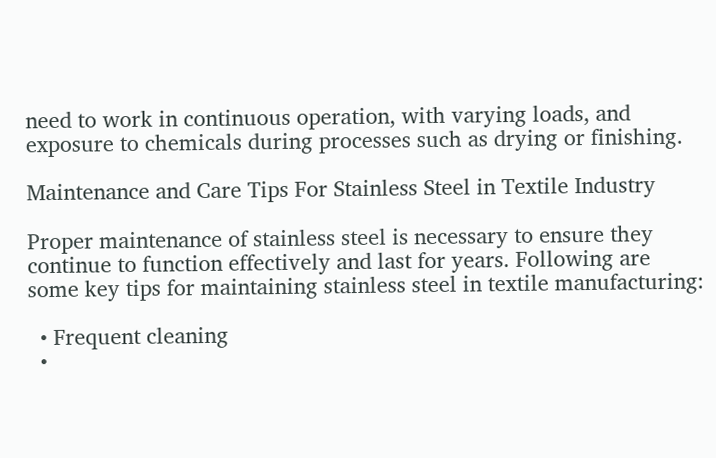need to work in continuous operation, with varying loads, and exposure to chemicals during processes such as drying or finishing.

Maintenance and Care Tips For Stainless Steel in Textile Industry

Proper maintenance of stainless steel is necessary to ensure they continue to function effectively and last for years. Following are some key tips for maintaining stainless steel in textile manufacturing:

  • Frequent cleaning
  •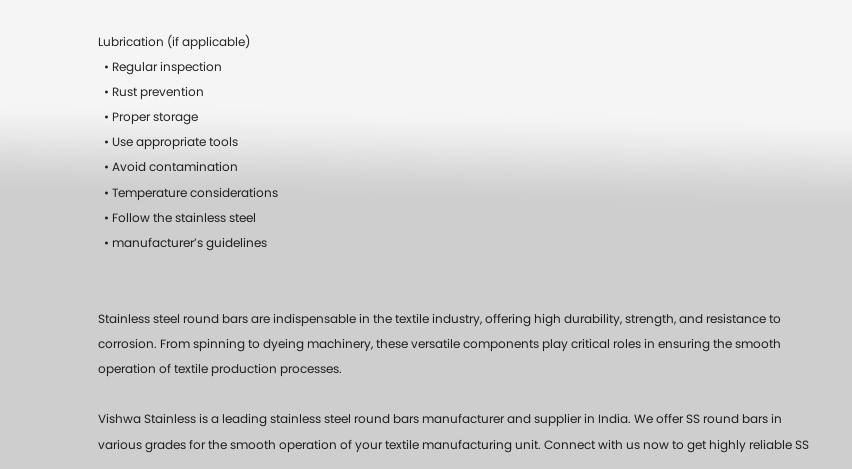Lubrication (if applicable)
  • Regular inspection
  • Rust prevention
  • Proper storage
  • Use appropriate tools
  • Avoid contamination
  • Temperature considerations
  • Follow the stainless steel
  • manufacturer’s guidelines


Stainless steel round bars are indispensable in the textile industry, offering high durability, strength, and resistance to corrosion. From spinning to dyeing machinery, these versatile components play critical roles in ensuring the smooth operation of textile production processes.

Vishwa Stainless is a leading stainless steel round bars manufacturer and supplier in India. We offer SS round bars in various grades for the smooth operation of your textile manufacturing unit. Connect with us now to get highly reliable SS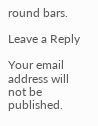round bars.

Leave a Reply

Your email address will not be published.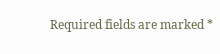Required fields are marked *